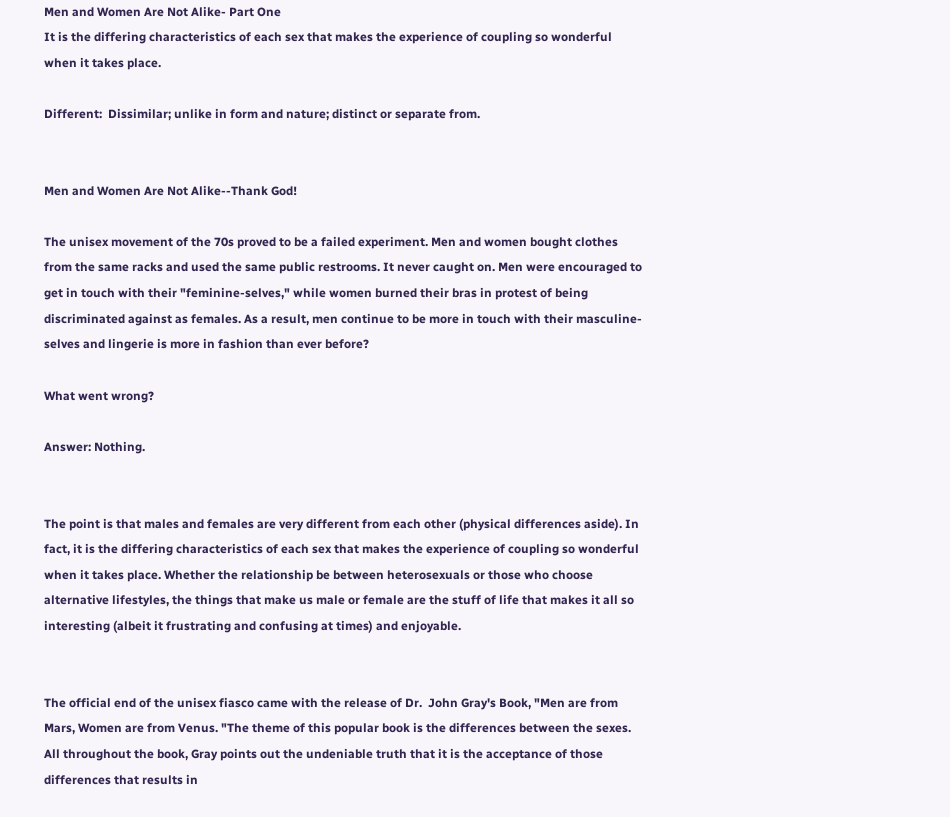Men and Women Are Not Alike- Part One
It is the differing characteristics of each sex that makes the experience of coupling so wonderful when it takes place.

Different:  Dissimilar; unlike in form and nature; distinct or separate from.


Men and Women Are Not Alike--Thank God!

The unisex movement of the 70s proved to be a failed experiment. Men and women bought clothes from the same racks and used the same public restrooms. It never caught on. Men were encouraged to get in touch with their "feminine-selves," while women burned their bras in protest of being discriminated against as females. As a result, men continue to be more in touch with their masculine-selves and lingerie is more in fashion than ever before?

What went wrong?

Answer: Nothing.


The point is that males and females are very different from each other (physical differences aside). In fact, it is the differing characteristics of each sex that makes the experience of coupling so wonderful when it takes place. Whether the relationship be between heterosexuals or those who choose alternative lifestyles, the things that make us male or female are the stuff of life that makes it all so interesting (albeit it frustrating and confusing at times) and enjoyable.


The official end of the unisex fiasco came with the release of Dr.  John Gray's Book, "Men are from Mars, Women are from Venus. "The theme of this popular book is the differences between the sexes.  All throughout the book, Gray points out the undeniable truth that it is the acceptance of those differences that results in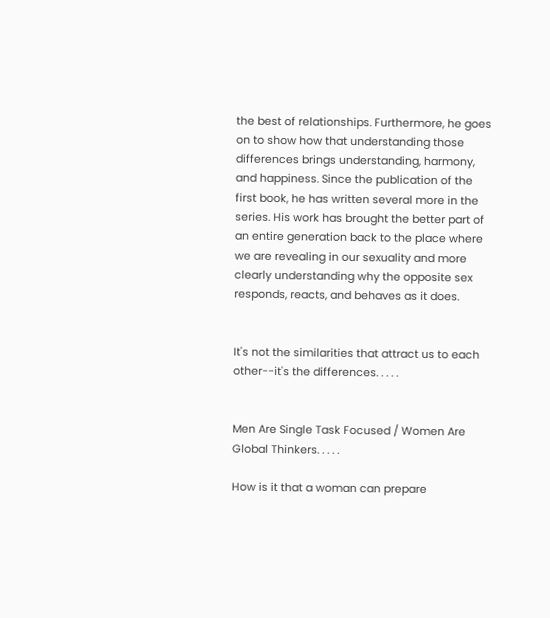the best of relationships. Furthermore, he goes on to show how that understanding those differences brings understanding, harmony, and happiness. Since the publication of the first book, he has written several more in the series. His work has brought the better part of an entire generation back to the place where we are revealing in our sexuality and more clearly understanding why the opposite sex responds, reacts, and behaves as it does.


It's not the similarities that attract us to each other--it's the differences. . . . .


Men Are Single Task Focused / Women Are Global Thinkers. . . . .

How is it that a woman can prepare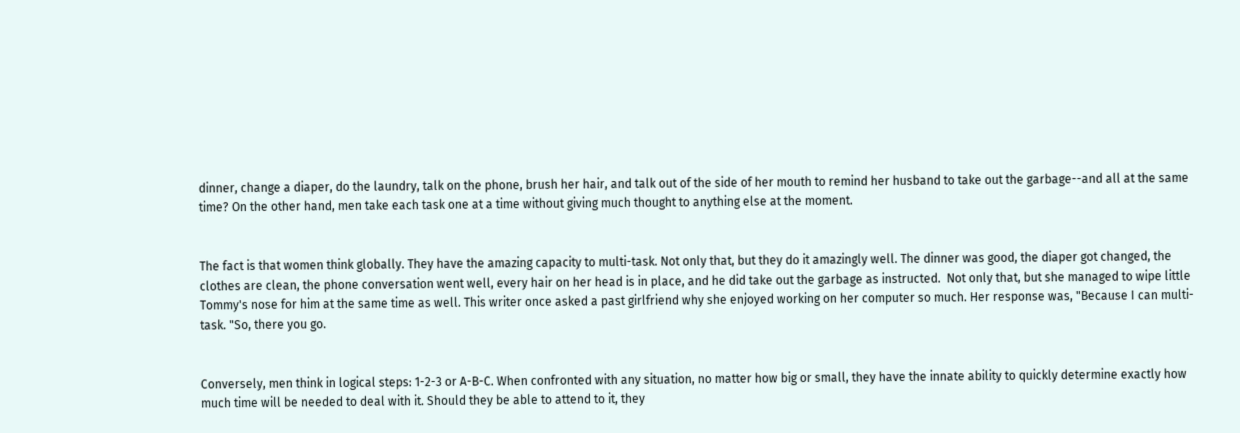dinner, change a diaper, do the laundry, talk on the phone, brush her hair, and talk out of the side of her mouth to remind her husband to take out the garbage--and all at the same time? On the other hand, men take each task one at a time without giving much thought to anything else at the moment.


The fact is that women think globally. They have the amazing capacity to multi-task. Not only that, but they do it amazingly well. The dinner was good, the diaper got changed, the clothes are clean, the phone conversation went well, every hair on her head is in place, and he did take out the garbage as instructed.  Not only that, but she managed to wipe little Tommy's nose for him at the same time as well. This writer once asked a past girlfriend why she enjoyed working on her computer so much. Her response was, "Because I can multi-task. "So, there you go.


Conversely, men think in logical steps: 1-2-3 or A-B-C. When confronted with any situation, no matter how big or small, they have the innate ability to quickly determine exactly how much time will be needed to deal with it. Should they be able to attend to it, they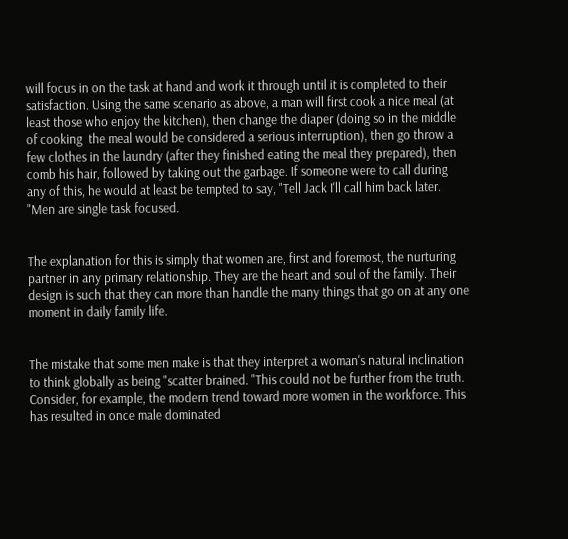will focus in on the task at hand and work it through until it is completed to their satisfaction. Using the same scenario as above, a man will first cook a nice meal (at least those who enjoy the kitchen), then change the diaper (doing so in the middle of cooking  the meal would be considered a serious interruption), then go throw a few clothes in the laundry (after they finished eating the meal they prepared), then comb his hair, followed by taking out the garbage. If someone were to call during any of this, he would at least be tempted to say, "Tell Jack I'll call him back later. "Men are single task focused.


The explanation for this is simply that women are, first and foremost, the nurturing partner in any primary relationship. They are the heart and soul of the family. Their design is such that they can more than handle the many things that go on at any one moment in daily family life.


The mistake that some men make is that they interpret a woman's natural inclination to think globally as being "scatter brained. "This could not be further from the truth. Consider, for example, the modern trend toward more women in the workforce. This has resulted in once male dominated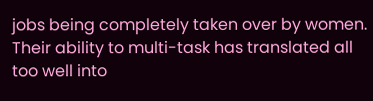jobs being completely taken over by women. Their ability to multi-task has translated all too well into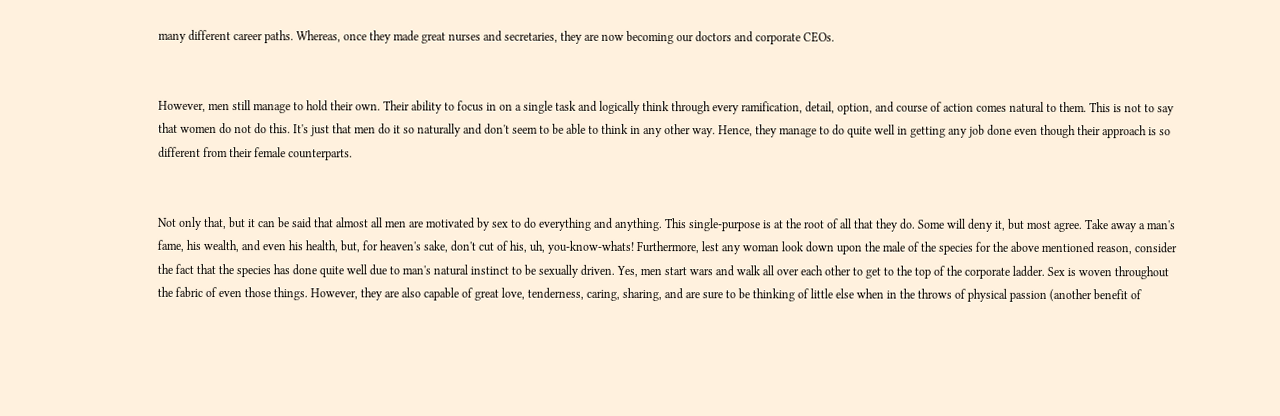many different career paths. Whereas, once they made great nurses and secretaries, they are now becoming our doctors and corporate CEOs.


However, men still manage to hold their own. Their ability to focus in on a single task and logically think through every ramification, detail, option, and course of action comes natural to them. This is not to say that women do not do this. It's just that men do it so naturally and don't seem to be able to think in any other way. Hence, they manage to do quite well in getting any job done even though their approach is so different from their female counterparts.


Not only that, but it can be said that almost all men are motivated by sex to do everything and anything. This single-purpose is at the root of all that they do. Some will deny it, but most agree. Take away a man's fame, his wealth, and even his health, but, for heaven's sake, don't cut of his, uh, you-know-whats! Furthermore, lest any woman look down upon the male of the species for the above mentioned reason, consider the fact that the species has done quite well due to man's natural instinct to be sexually driven. Yes, men start wars and walk all over each other to get to the top of the corporate ladder. Sex is woven throughout the fabric of even those things. However, they are also capable of great love, tenderness, caring, sharing, and are sure to be thinking of little else when in the throws of physical passion (another benefit of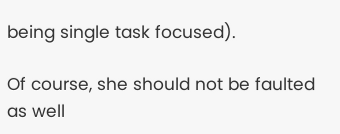being single task focused).

Of course, she should not be faulted as well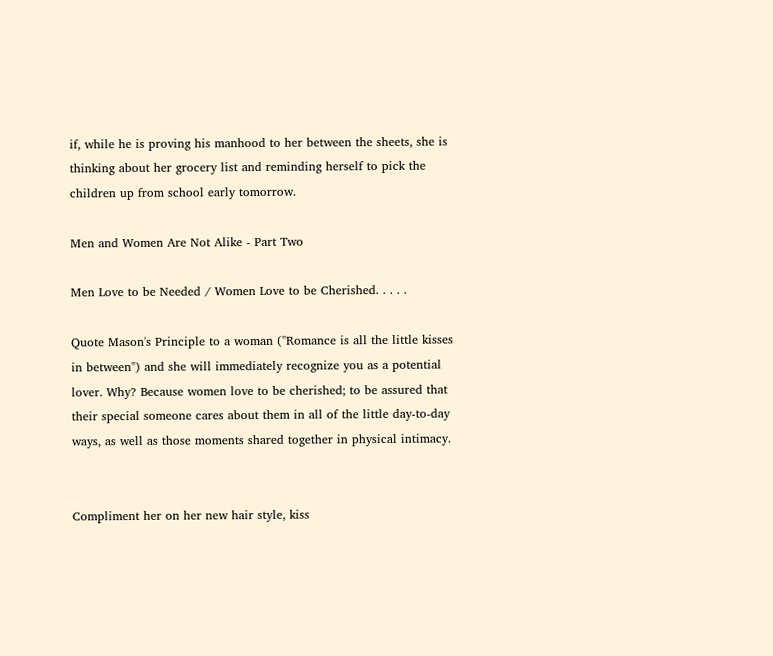if, while he is proving his manhood to her between the sheets, she is thinking about her grocery list and reminding herself to pick the children up from school early tomorrow.

Men and Women Are Not Alike - Part Two

Men Love to be Needed / Women Love to be Cherished. . . . .

Quote Mason's Principle to a woman ("Romance is all the little kisses in between") and she will immediately recognize you as a potential lover. Why? Because women love to be cherished; to be assured that their special someone cares about them in all of the little day-to-day ways, as well as those moments shared together in physical intimacy.


Compliment her on her new hair style, kiss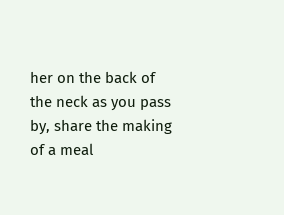her on the back of the neck as you pass by, share the making of a meal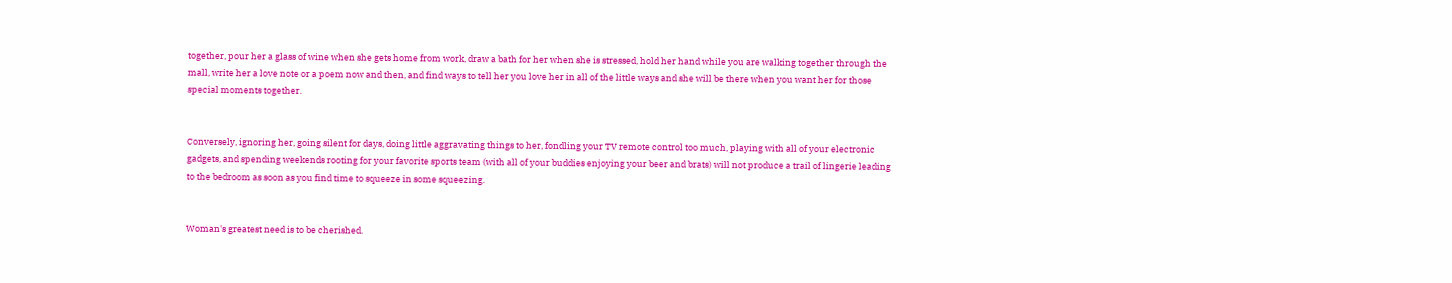together, pour her a glass of wine when she gets home from work, draw a bath for her when she is stressed, hold her hand while you are walking together through the mall, write her a love note or a poem now and then, and find ways to tell her you love her in all of the little ways and she will be there when you want her for those special moments together.


Conversely, ignoring her, going silent for days, doing little aggravating things to her, fondling your TV remote control too much, playing with all of your electronic gadgets, and spending weekends rooting for your favorite sports team (with all of your buddies enjoying your beer and brats) will not produce a trail of lingerie leading to the bedroom as soon as you find time to squeeze in some squeezing.


Woman's greatest need is to be cherished.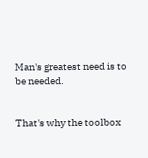Man's greatest need is to be needed.


That's why the toolbox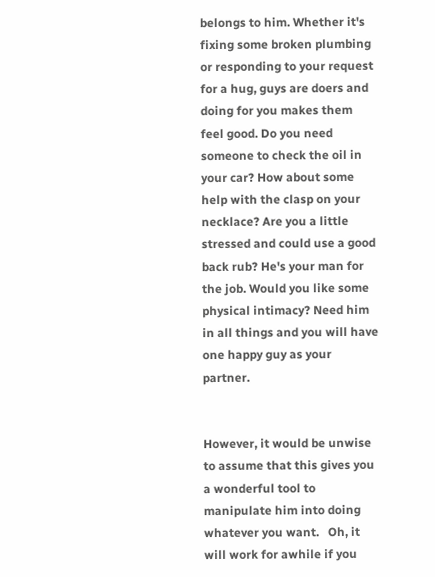belongs to him. Whether it's fixing some broken plumbing or responding to your request for a hug, guys are doers and doing for you makes them feel good. Do you need someone to check the oil in your car? How about some help with the clasp on your necklace? Are you a little stressed and could use a good back rub? He's your man for the job. Would you like some physical intimacy? Need him in all things and you will have one happy guy as your partner.


However, it would be unwise to assume that this gives you a wonderful tool to manipulate him into doing whatever you want.   Oh, it will work for awhile if you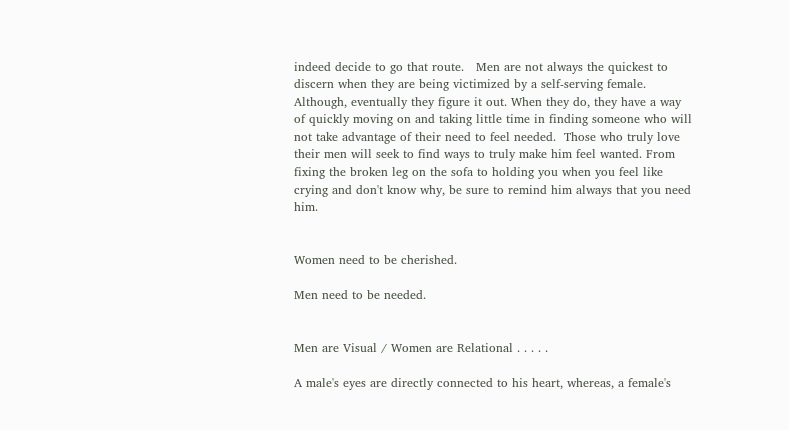indeed decide to go that route.   Men are not always the quickest to discern when they are being victimized by a self-serving female. Although, eventually they figure it out. When they do, they have a way of quickly moving on and taking little time in finding someone who will not take advantage of their need to feel needed.  Those who truly love their men will seek to find ways to truly make him feel wanted. From fixing the broken leg on the sofa to holding you when you feel like crying and don't know why, be sure to remind him always that you need him.


Women need to be cherished.

Men need to be needed.


Men are Visual / Women are Relational . . . . .

A male's eyes are directly connected to his heart, whereas, a female's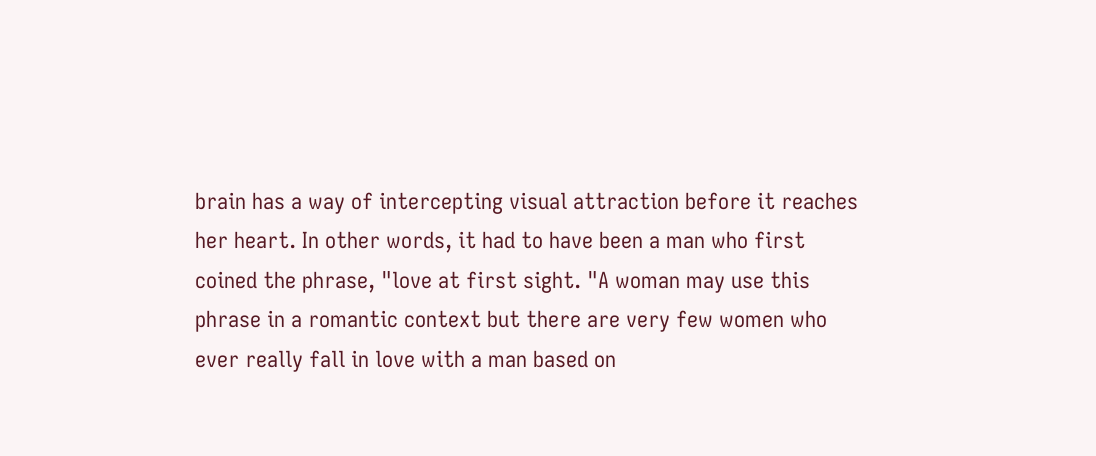brain has a way of intercepting visual attraction before it reaches her heart. In other words, it had to have been a man who first coined the phrase, "love at first sight. "A woman may use this phrase in a romantic context but there are very few women who ever really fall in love with a man based on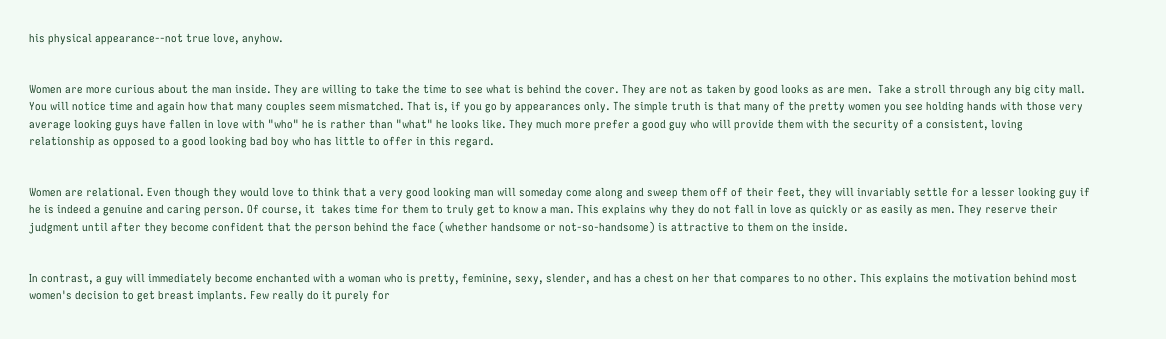his physical appearance--not true love, anyhow.


Women are more curious about the man inside. They are willing to take the time to see what is behind the cover. They are not as taken by good looks as are men.  Take a stroll through any big city mall. You will notice time and again how that many couples seem mismatched. That is, if you go by appearances only. The simple truth is that many of the pretty women you see holding hands with those very average looking guys have fallen in love with "who" he is rather than "what" he looks like. They much more prefer a good guy who will provide them with the security of a consistent, loving relationship as opposed to a good looking bad boy who has little to offer in this regard.


Women are relational. Even though they would love to think that a very good looking man will someday come along and sweep them off of their feet, they will invariably settle for a lesser looking guy if he is indeed a genuine and caring person. Of course, it  takes time for them to truly get to know a man. This explains why they do not fall in love as quickly or as easily as men. They reserve their judgment until after they become confident that the person behind the face (whether handsome or not-so-handsome) is attractive to them on the inside.


In contrast, a guy will immediately become enchanted with a woman who is pretty, feminine, sexy, slender, and has a chest on her that compares to no other. This explains the motivation behind most women's decision to get breast implants. Few really do it purely for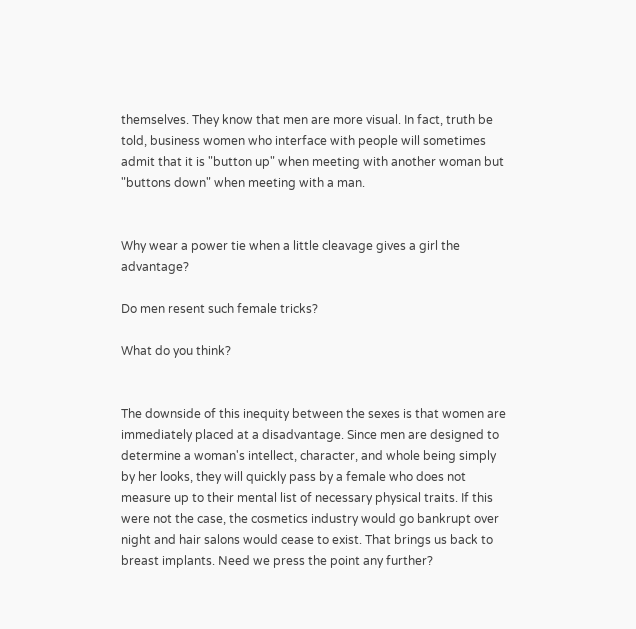themselves. They know that men are more visual. In fact, truth be told, business women who interface with people will sometimes admit that it is "button up" when meeting with another woman but "buttons down" when meeting with a man.


Why wear a power tie when a little cleavage gives a girl the advantage?

Do men resent such female tricks?

What do you think?


The downside of this inequity between the sexes is that women are immediately placed at a disadvantage. Since men are designed to determine a woman's intellect, character, and whole being simply by her looks, they will quickly pass by a female who does not measure up to their mental list of necessary physical traits. If this were not the case, the cosmetics industry would go bankrupt over night and hair salons would cease to exist. That brings us back to breast implants. Need we press the point any further?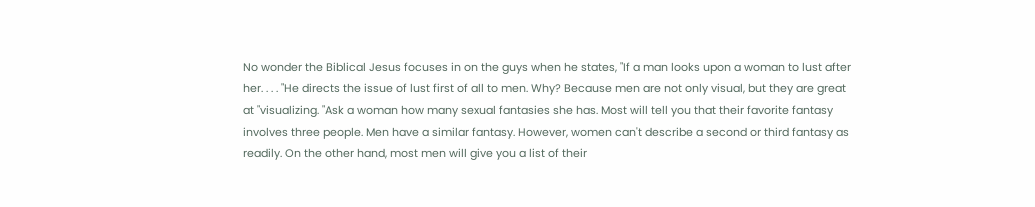No wonder the Biblical Jesus focuses in on the guys when he states, "If a man looks upon a woman to lust after her. . . . "He directs the issue of lust first of all to men. Why? Because men are not only visual, but they are great at "visualizing. "Ask a woman how many sexual fantasies she has. Most will tell you that their favorite fantasy involves three people. Men have a similar fantasy. However, women can't describe a second or third fantasy as readily. On the other hand, most men will give you a list of their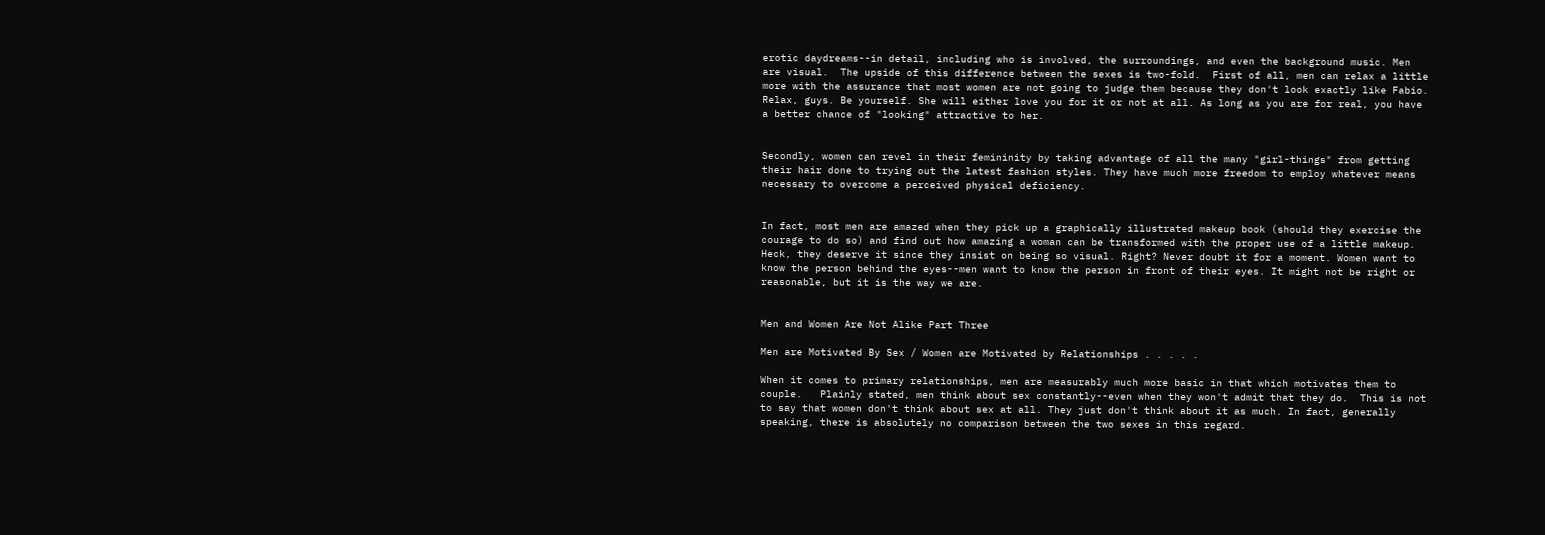erotic daydreams--in detail, including who is involved, the surroundings, and even the background music. Men are visual.  The upside of this difference between the sexes is two-fold.  First of all, men can relax a little more with the assurance that most women are not going to judge them because they don't look exactly like Fabio. Relax, guys. Be yourself. She will either love you for it or not at all. As long as you are for real, you have a better chance of "looking" attractive to her.


Secondly, women can revel in their femininity by taking advantage of all the many "girl-things" from getting their hair done to trying out the latest fashion styles. They have much more freedom to employ whatever means necessary to overcome a perceived physical deficiency.


In fact, most men are amazed when they pick up a graphically illustrated makeup book (should they exercise the courage to do so) and find out how amazing a woman can be transformed with the proper use of a little makeup. Heck, they deserve it since they insist on being so visual. Right? Never doubt it for a moment. Women want to know the person behind the eyes--men want to know the person in front of their eyes. It might not be right or reasonable, but it is the way we are.


Men and Women Are Not Alike Part Three

Men are Motivated By Sex / Women are Motivated by Relationships . . . . .

When it comes to primary relationships, men are measurably much more basic in that which motivates them to couple.   Plainly stated, men think about sex constantly--even when they won't admit that they do.  This is not to say that women don't think about sex at all. They just don't think about it as much. In fact, generally speaking, there is absolutely no comparison between the two sexes in this regard.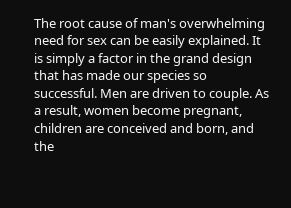The root cause of man's overwhelming need for sex can be easily explained. It is simply a factor in the grand design that has made our species so successful. Men are driven to couple. As a result, women become pregnant, children are conceived and born, and the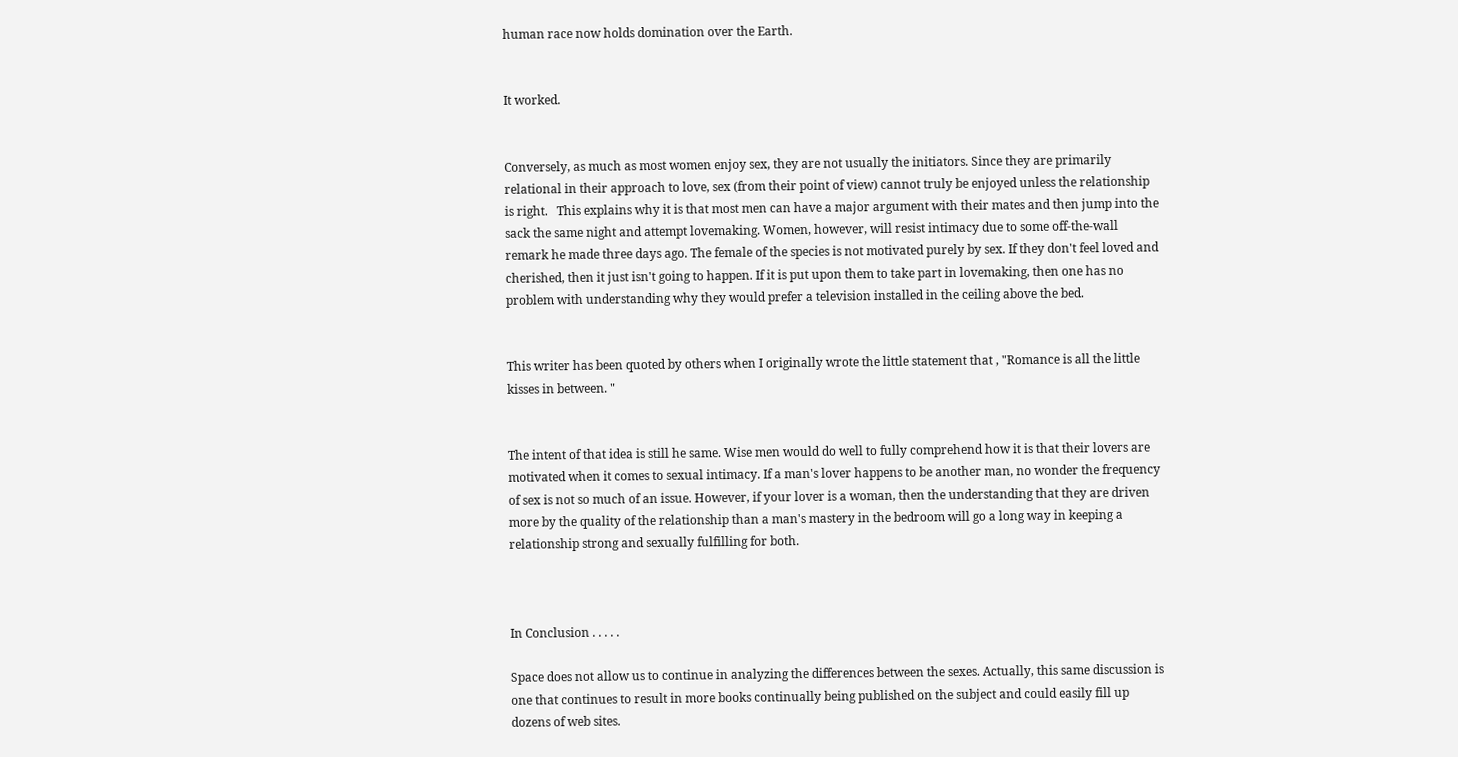human race now holds domination over the Earth.


It worked.


Conversely, as much as most women enjoy sex, they are not usually the initiators. Since they are primarily relational in their approach to love, sex (from their point of view) cannot truly be enjoyed unless the relationship is right.   This explains why it is that most men can have a major argument with their mates and then jump into the sack the same night and attempt lovemaking. Women, however, will resist intimacy due to some off-the-wall remark he made three days ago. The female of the species is not motivated purely by sex. If they don't feel loved and cherished, then it just isn't going to happen. If it is put upon them to take part in lovemaking, then one has no problem with understanding why they would prefer a television installed in the ceiling above the bed.


This writer has been quoted by others when I originally wrote the little statement that , "Romance is all the little kisses in between. "


The intent of that idea is still he same. Wise men would do well to fully comprehend how it is that their lovers are motivated when it comes to sexual intimacy. If a man's lover happens to be another man, no wonder the frequency of sex is not so much of an issue. However, if your lover is a woman, then the understanding that they are driven more by the quality of the relationship than a man's mastery in the bedroom will go a long way in keeping a relationship strong and sexually fulfilling for both.



In Conclusion . . . . .

Space does not allow us to continue in analyzing the differences between the sexes. Actually, this same discussion is one that continues to result in more books continually being published on the subject and could easily fill up dozens of web sites.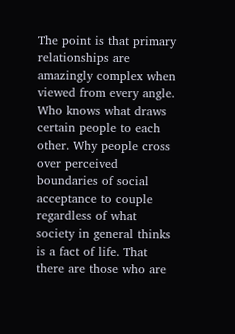The point is that primary relationships are amazingly complex when viewed from every angle. Who knows what draws certain people to each other. Why people cross over perceived boundaries of social acceptance to couple regardless of what society in general thinks is a fact of life. That there are those who are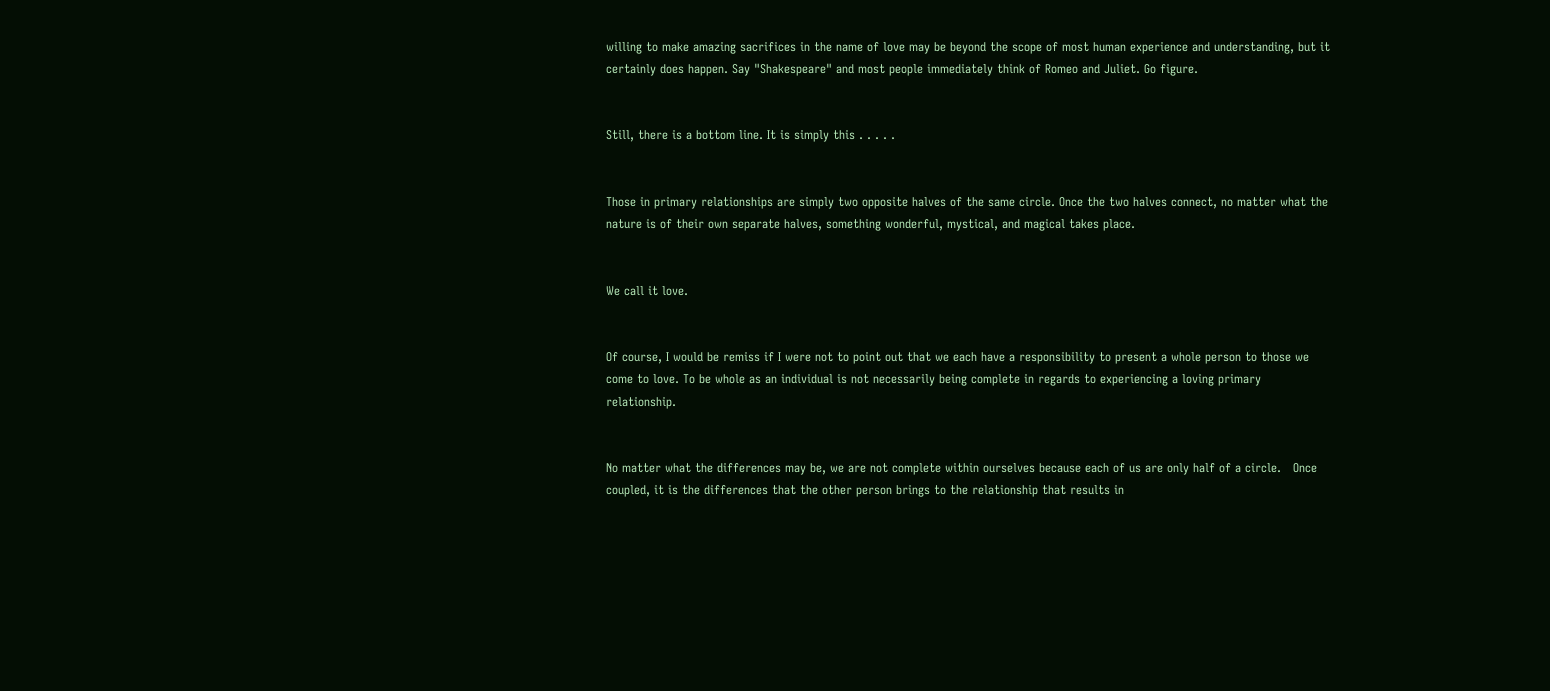willing to make amazing sacrifices in the name of love may be beyond the scope of most human experience and understanding, but it certainly does happen. Say "Shakespeare" and most people immediately think of Romeo and Juliet. Go figure.


Still, there is a bottom line. It is simply this . . . . .


Those in primary relationships are simply two opposite halves of the same circle. Once the two halves connect, no matter what the nature is of their own separate halves, something wonderful, mystical, and magical takes place.


We call it love.


Of course, I would be remiss if I were not to point out that we each have a responsibility to present a whole person to those we come to love. To be whole as an individual is not necessarily being complete in regards to experiencing a loving primary relationship.


No matter what the differences may be, we are not complete within ourselves because each of us are only half of a circle.   Once coupled, it is the differences that the other person brings to the relationship that results in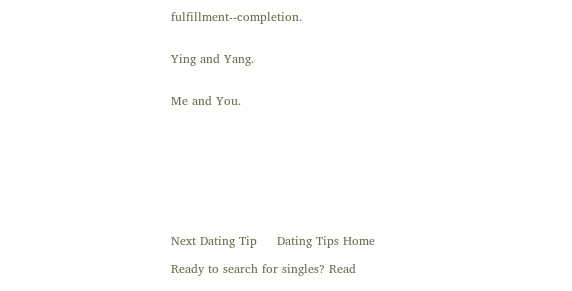fulfillment--completion.


Ying and Yang.


Me and You.









Next Dating Tip     Dating Tips Home

Ready to search for singles? Read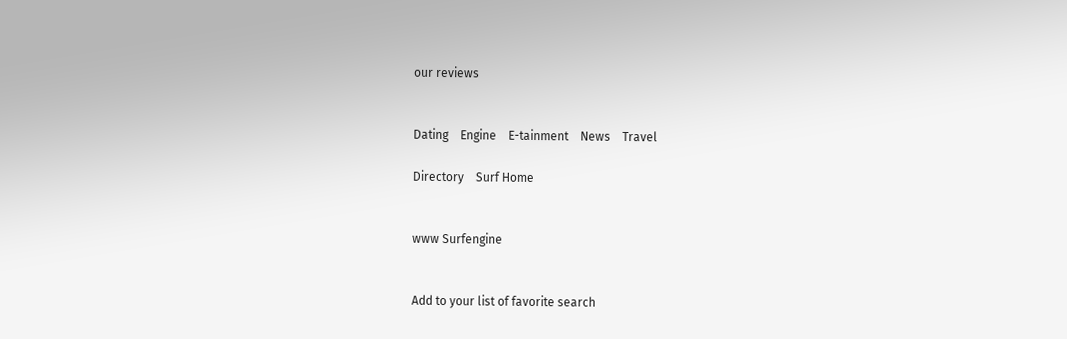our reviews


Dating    Engine    E-tainment    News    Travel

Directory    Surf Home


www Surfengine


Add to your list of favorite search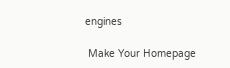engines

 Make Your Homepage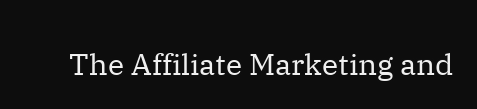The Affiliate Marketing and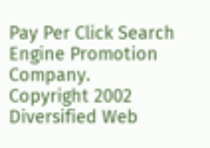Pay Per Click Search Engine Promotion Company.
Copyright 2002 Diversified Web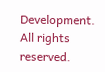Development.
All rights reserved.